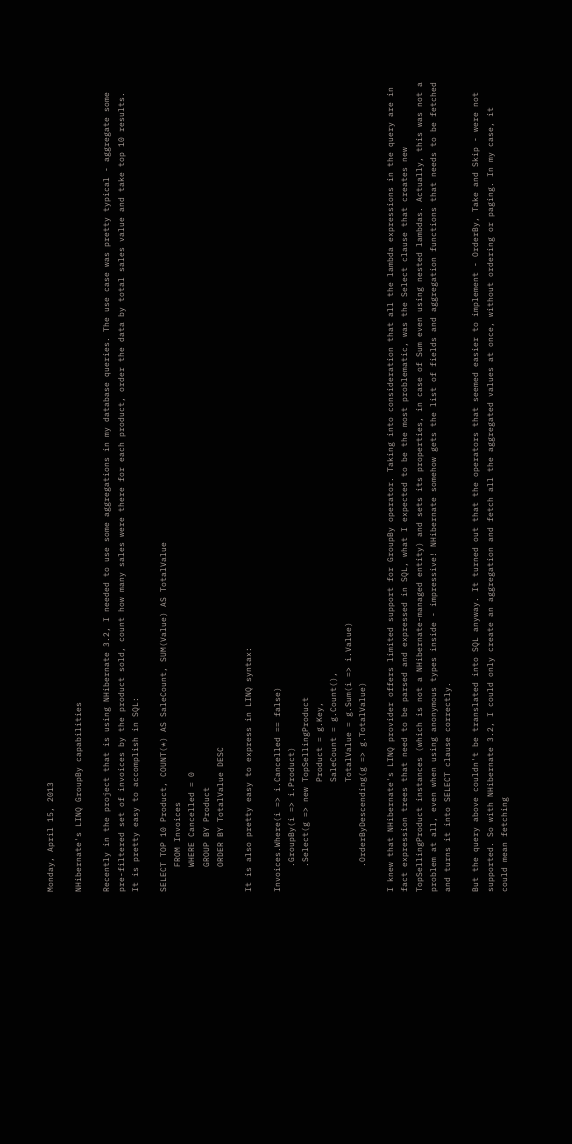Monday, April 15, 2013

NHibernate's LINQ GroupBy capabilities

Recently in the project that is using NHibernate 3.2, I needed to use some aggregations in my database queries. The use case was pretty typical - aggregate some pre-filtered set of invoices by the product sold, count how many sales were there for each product, order the data by total sales value and take top 10 results. It is pretty easy to accomplish in SQL:

SELECT TOP 10 Product, COUNT(*) AS SaleCount, SUM(Value) AS TotalValue
     FROM Invoices
     WHERE Cancelled = 0
     GROUP BY Product
     ORDER BY TotalValue DESC

It is also pretty easy to express in LINQ syntax:

Invoices.Where(i => i.Cancelled == false)
     .GroupBy(i => i.Product)
     .Select(g => new TopSellingProduct
                      Product = g.Key,
                      SaleCount = g.Count(),
                      TotalValue = g.Sum(i => i.Value)
     .OrderByDescending(g => g.TotalValue)

I knew that NHibernate's LINQ provider offers limited support for GroupBy operator. Taking into consideration that all the lambda expressions in the query are in fact expression trees that need to be parsed and expressed in SQL, what I expected to be the most problematic, was the Select clause that creates new TopSellingProduct instances (which is not a NHibernate-managed entity) and sets its properties, in case of Sum even using nested lambdas. Actually, this was not a problem at all, even when using anonymous types inside - impressive! NHibernate somehow gets the list of fields and aggregation functions that needs to be fetched and turns it into SELECT clause correctly.

But the query above couldn't be translated into SQL anyway. It turned out that the operators that seemed easier to implement - OrderBy, Take and Skip - were not supported. So with NHibernate 3.2, I could only create an aggregation and fetch all the aggregated values at once, without ordering or paging. In my case, it could mean fetching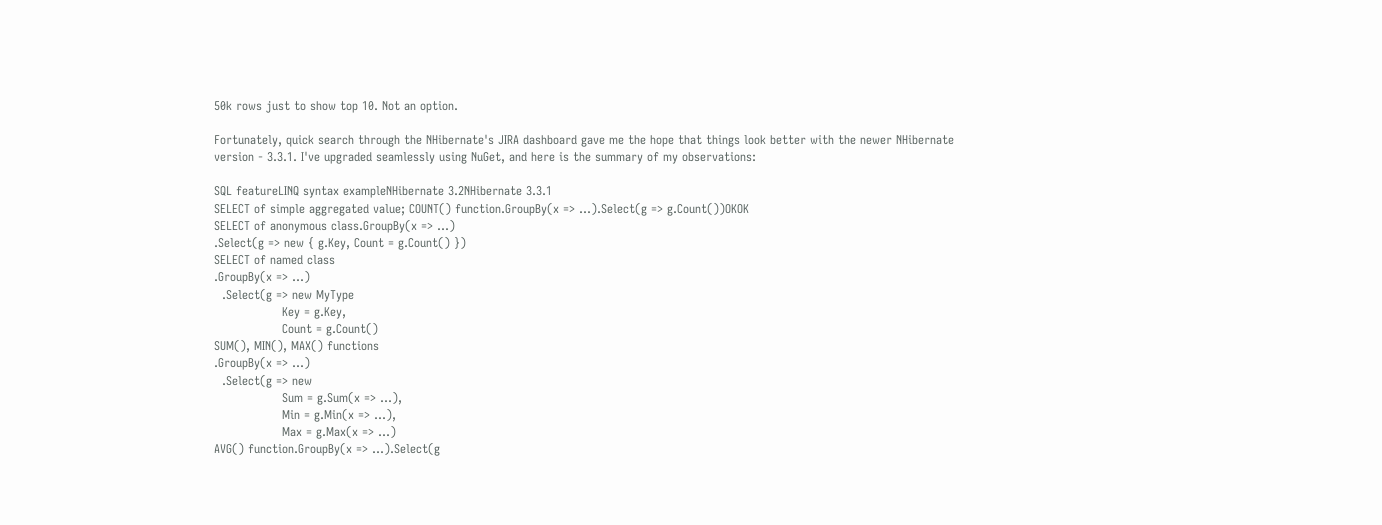50k rows just to show top 10. Not an option.

Fortunately, quick search through the NHibernate's JIRA dashboard gave me the hope that things look better with the newer NHibernate version - 3.3.1. I've upgraded seamlessly using NuGet, and here is the summary of my observations:

SQL featureLINQ syntax exampleNHibernate 3.2NHibernate 3.3.1
SELECT of simple aggregated value; COUNT() function.GroupBy(x => ...).Select(g => g.Count())OKOK
SELECT of anonymous class.GroupBy(x => ...)
.Select(g => new { g.Key, Count = g.Count() })
SELECT of named class
.GroupBy(x => ...)
  .Select(g => new MyType
                 Key = g.Key,
                 Count = g.Count()
SUM(), MIN(), MAX() functions
.GroupBy(x => ...)
  .Select(g => new
                 Sum = g.Sum(x => ...),
                 Min = g.Min(x => ...),
                 Max = g.Max(x => ...)
AVG() function.GroupBy(x => ...).Select(g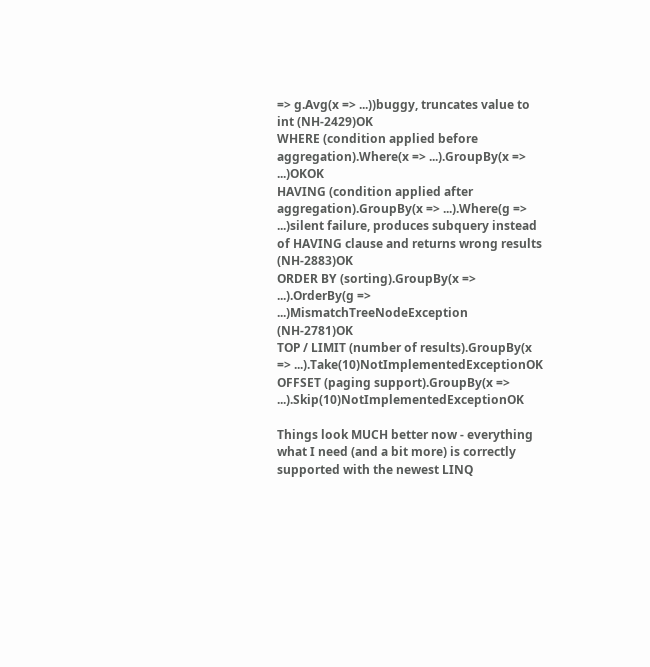=> g.Avg(x => ...))buggy, truncates value to int (NH-2429)OK
WHERE (condition applied before aggregation).Where(x => ...).GroupBy(x => ...)OKOK
HAVING (condition applied after aggregation).GroupBy(x => ...).Where(g => ...)silent failure, produces subquery instead of HAVING clause and returns wrong results (NH-2883)OK
ORDER BY (sorting).GroupBy(x => ...).OrderBy(g => ...)MismatchTreeNodeException (NH-2781)OK
TOP / LIMIT (number of results).GroupBy(x => ...).Take(10)NotImplementedExceptionOK
OFFSET (paging support).GroupBy(x => ...).Skip(10)NotImplementedExceptionOK

Things look MUCH better now - everything what I need (and a bit more) is correctly supported with the newest LINQ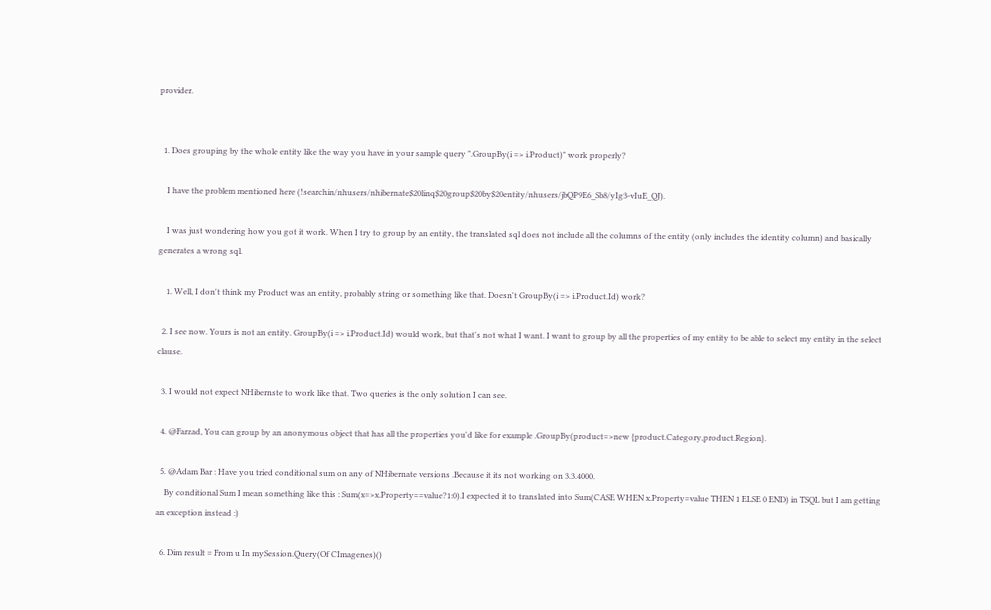provider.


  1. Does grouping by the whole entity like the way you have in your sample query ".GroupBy(i => i.Product)" work properly?

    I have the problem mentioned here (!searchin/nhusers/nhibernate$20linq$20group$20by$20entity/nhusers/jbQP9E6_Sb8/yIg3-vIuE_QJ).

    I was just wondering how you got it work. When I try to group by an entity, the translated sql does not include all the columns of the entity (only includes the identity column) and basically generates a wrong sql.

    1. Well, I don't think my Product was an entity, probably string or something like that. Doesn't GroupBy(i => i.Product.Id) work?

  2. I see now. Yours is not an entity. GroupBy(i => i.Product.Id) would work, but that's not what I want. I want to group by all the properties of my entity to be able to select my entity in the select clause.

  3. I would not expect NHibernste to work like that. Two queries is the only solution I can see.

  4. @Farzad, You can group by an anonymous object that has all the properties you'd like for example .GroupBy(product=>new {product.Category,product.Region}.

  5. @Adam Bar : Have you tried conditional sum on any of NHibernate versions .Because it its not working on 3.3.4000.
    By conditional Sum I mean something like this : Sum(x=>x.Property==value?1:0).I expected it to translated into Sum(CASE WHEN x.Property=value THEN 1 ELSE 0 END) in TSQL but I am getting an exception instead :)

  6. Dim result = From u In mySession.Query(Of CImagenes)()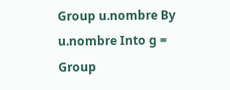Group u.nombre By u.nombre Into g = Group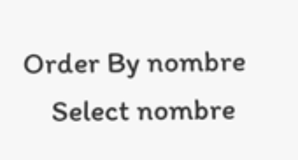Order By nombre
    Select nombre